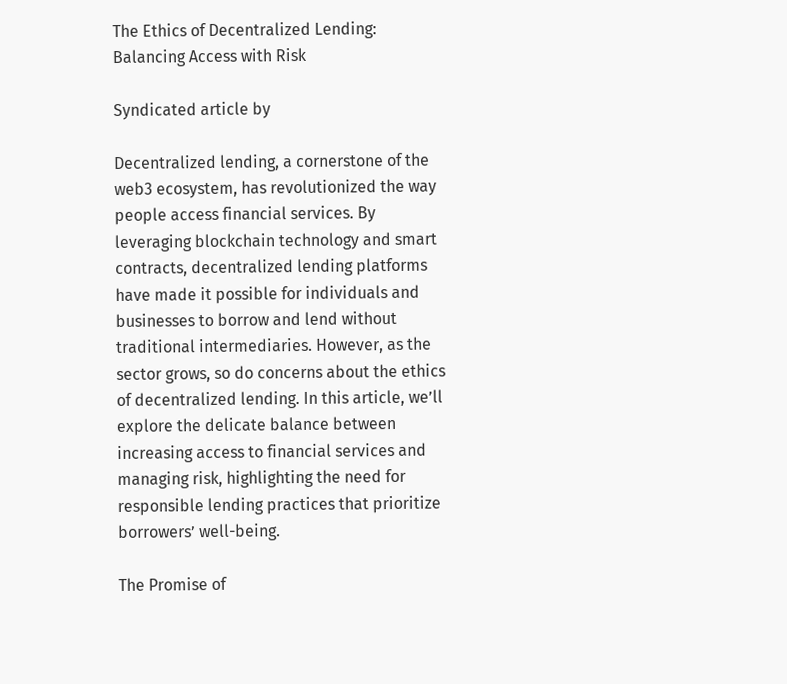The Ethics of Decentralized Lending: Balancing Access with Risk

Syndicated article by

Decentralized lending, a cornerstone of the web3 ecosystem, has revolutionized the way people access financial services. By leveraging blockchain technology and smart contracts, decentralized lending platforms have made it possible for individuals and businesses to borrow and lend without traditional intermediaries. However, as the sector grows, so do concerns about the ethics of decentralized lending. In this article, we’ll explore the delicate balance between increasing access to financial services and managing risk, highlighting the need for responsible lending practices that prioritize borrowers’ well-being.

The Promise of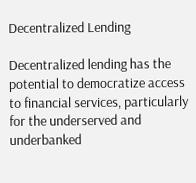Decentralized Lending

Decentralized lending has the potential to democratize access to financial services, particularly for the underserved and underbanked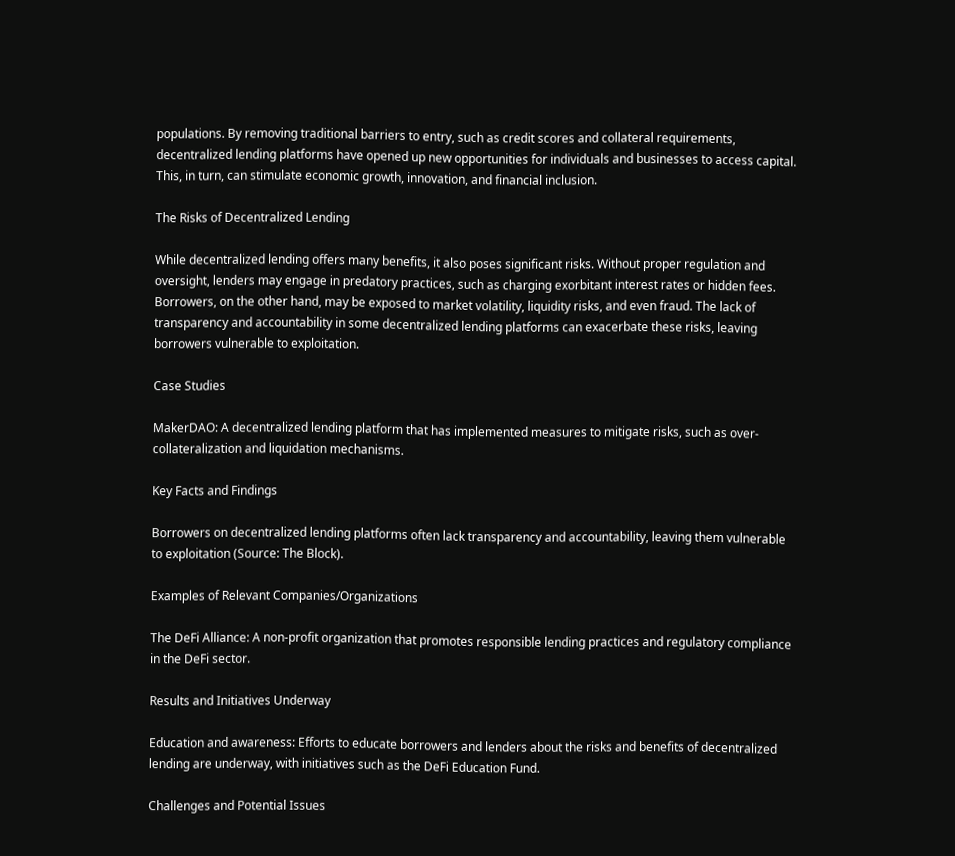populations. By removing traditional barriers to entry, such as credit scores and collateral requirements, decentralized lending platforms have opened up new opportunities for individuals and businesses to access capital. This, in turn, can stimulate economic growth, innovation, and financial inclusion.

The Risks of Decentralized Lending

While decentralized lending offers many benefits, it also poses significant risks. Without proper regulation and oversight, lenders may engage in predatory practices, such as charging exorbitant interest rates or hidden fees. Borrowers, on the other hand, may be exposed to market volatility, liquidity risks, and even fraud. The lack of transparency and accountability in some decentralized lending platforms can exacerbate these risks, leaving borrowers vulnerable to exploitation.

Case Studies

MakerDAO: A decentralized lending platform that has implemented measures to mitigate risks, such as over-collateralization and liquidation mechanisms.

Key Facts and Findings

Borrowers on decentralized lending platforms often lack transparency and accountability, leaving them vulnerable to exploitation (Source: The Block).

Examples of Relevant Companies/Organizations

The DeFi Alliance: A non-profit organization that promotes responsible lending practices and regulatory compliance in the DeFi sector.

Results and Initiatives Underway

Education and awareness: Efforts to educate borrowers and lenders about the risks and benefits of decentralized lending are underway, with initiatives such as the DeFi Education Fund.

Challenges and Potential Issues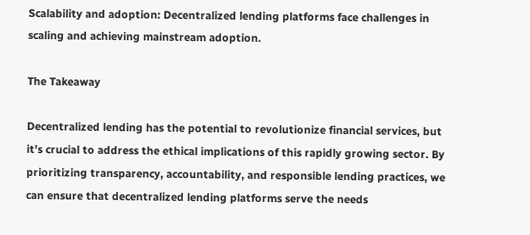Scalability and adoption: Decentralized lending platforms face challenges in scaling and achieving mainstream adoption.

The Takeaway

Decentralized lending has the potential to revolutionize financial services, but it’s crucial to address the ethical implications of this rapidly growing sector. By prioritizing transparency, accountability, and responsible lending practices, we can ensure that decentralized lending platforms serve the needs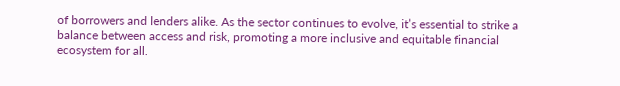of borrowers and lenders alike. As the sector continues to evolve, it’s essential to strike a balance between access and risk, promoting a more inclusive and equitable financial ecosystem for all.